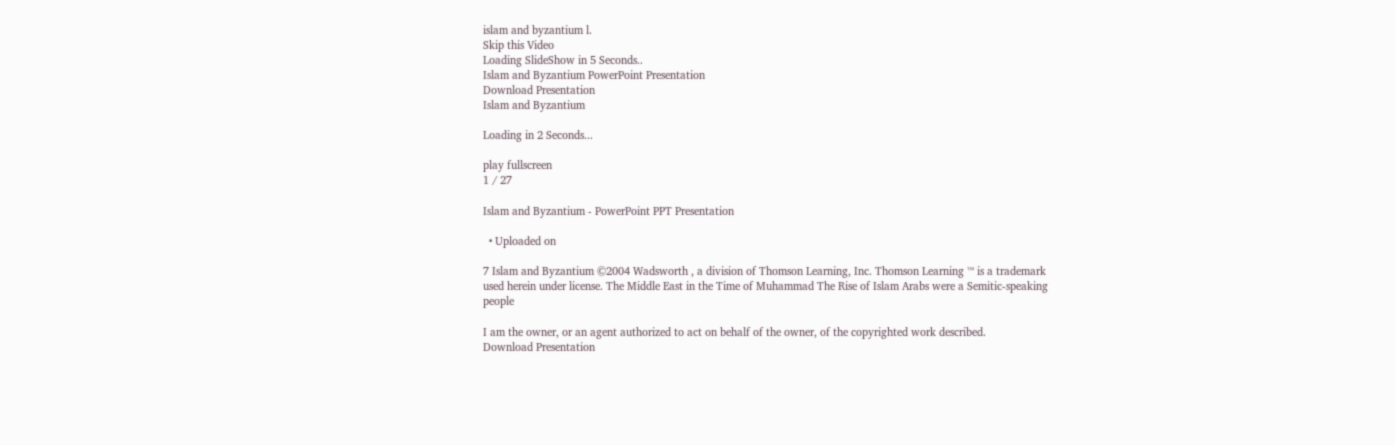islam and byzantium l.
Skip this Video
Loading SlideShow in 5 Seconds..
Islam and Byzantium PowerPoint Presentation
Download Presentation
Islam and Byzantium

Loading in 2 Seconds...

play fullscreen
1 / 27

Islam and Byzantium - PowerPoint PPT Presentation

  • Uploaded on

7 Islam and Byzantium ©2004 Wadsworth , a division of Thomson Learning, Inc. Thomson Learning ™ is a trademark used herein under license. The Middle East in the Time of Muhammad The Rise of Islam Arabs were a Semitic-speaking people

I am the owner, or an agent authorized to act on behalf of the owner, of the copyrighted work described.
Download Presentation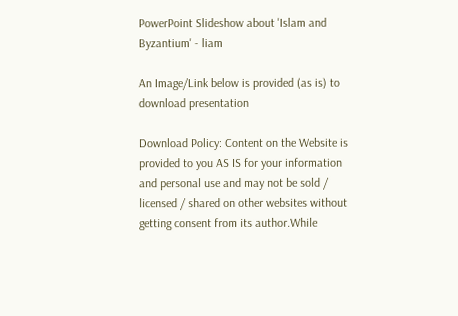PowerPoint Slideshow about 'Islam and Byzantium' - liam

An Image/Link below is provided (as is) to download presentation

Download Policy: Content on the Website is provided to you AS IS for your information and personal use and may not be sold / licensed / shared on other websites without getting consent from its author.While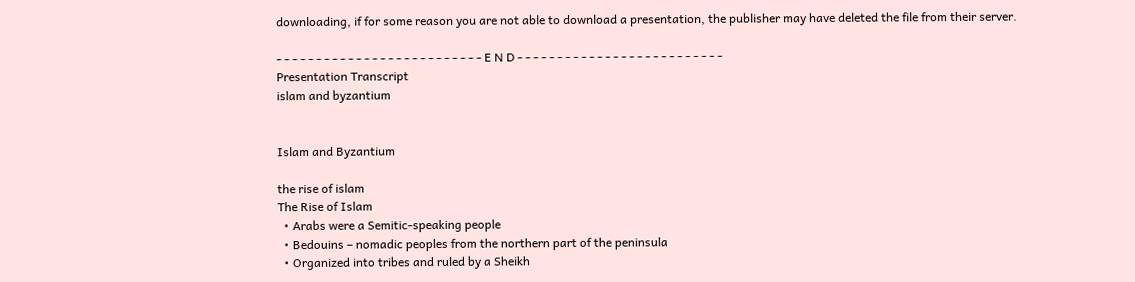downloading, if for some reason you are not able to download a presentation, the publisher may have deleted the file from their server.

- - - - - - - - - - - - - - - - - - - - - - - - - - E N D - - - - - - - - - - - - - - - - - - - - - - - - - -
Presentation Transcript
islam and byzantium


Islam and Byzantium

the rise of islam
The Rise of Islam
  • Arabs were a Semitic-speaking people
  • Bedouins – nomadic peoples from the northern part of the peninsula
  • Organized into tribes and ruled by a Sheikh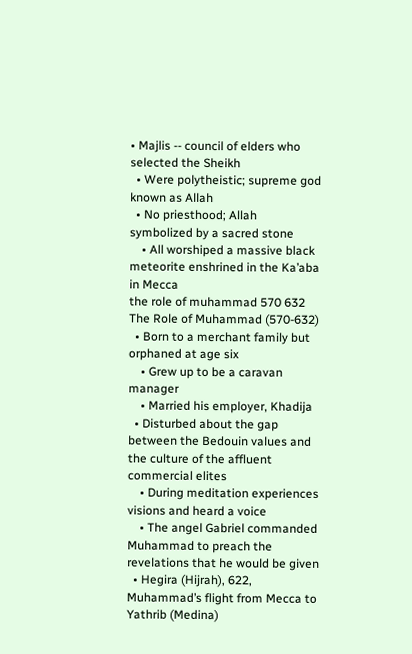• Majlis -- council of elders who selected the Sheikh
  • Were polytheistic; supreme god known as Allah
  • No priesthood; Allah symbolized by a sacred stone
    • All worshiped a massive black meteorite enshrined in the Ka’aba in Mecca
the role of muhammad 570 632
The Role of Muhammad (570-632)
  • Born to a merchant family but orphaned at age six
    • Grew up to be a caravan manager
    • Married his employer, Khadija
  • Disturbed about the gap between the Bedouin values and the culture of the affluent commercial elites
    • During meditation experiences visions and heard a voice
    • The angel Gabriel commanded Muhammad to preach the revelations that he would be given
  • Hegira (Hijrah), 622, Muhammad’s flight from Mecca to Yathrib (Medina)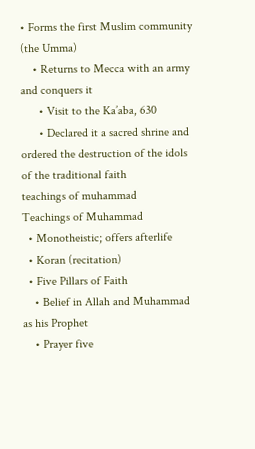• Forms the first Muslim community (the Umma)
    • Returns to Mecca with an army and conquers it
      • Visit to the Ka’aba, 630
      • Declared it a sacred shrine and ordered the destruction of the idols of the traditional faith
teachings of muhammad
Teachings of Muhammad
  • Monotheistic; offers afterlife
  • Koran (recitation)
  • Five Pillars of Faith
    • Belief in Allah and Muhammad as his Prophet
    • Prayer five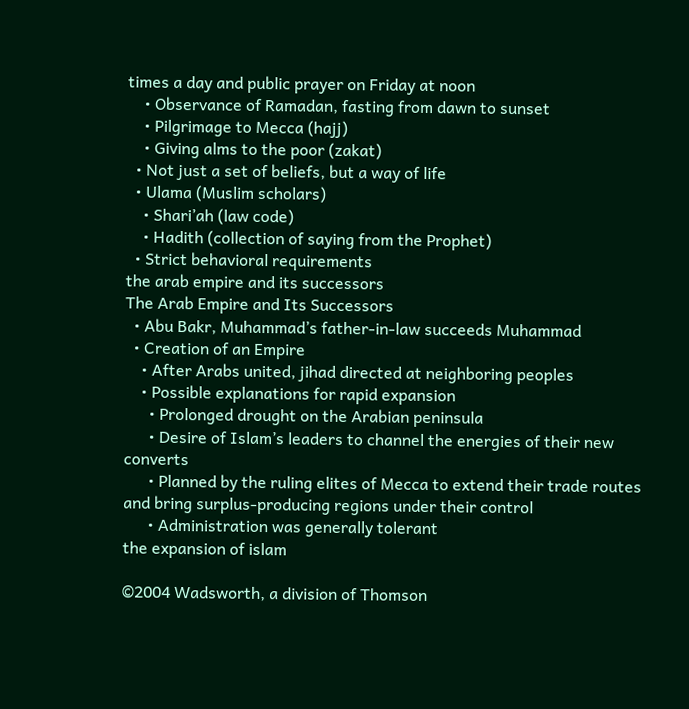times a day and public prayer on Friday at noon
    • Observance of Ramadan, fasting from dawn to sunset
    • Pilgrimage to Mecca (hajj)
    • Giving alms to the poor (zakat)
  • Not just a set of beliefs, but a way of life
  • Ulama (Muslim scholars)
    • Shari’ah (law code)
    • Hadith (collection of saying from the Prophet)
  • Strict behavioral requirements
the arab empire and its successors
The Arab Empire and Its Successors
  • Abu Bakr, Muhammad’s father-in-law succeeds Muhammad
  • Creation of an Empire
    • After Arabs united, jihad directed at neighboring peoples
    • Possible explanations for rapid expansion
      • Prolonged drought on the Arabian peninsula
      • Desire of Islam’s leaders to channel the energies of their new converts
      • Planned by the ruling elites of Mecca to extend their trade routes and bring surplus-producing regions under their control
      • Administration was generally tolerant
the expansion of islam

©2004 Wadsworth, a division of Thomson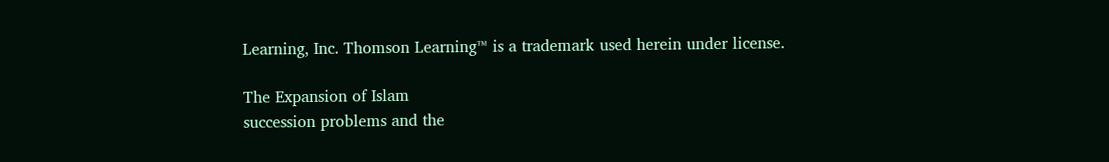Learning, Inc. Thomson Learning™ is a trademark used herein under license.

The Expansion of Islam
succession problems and the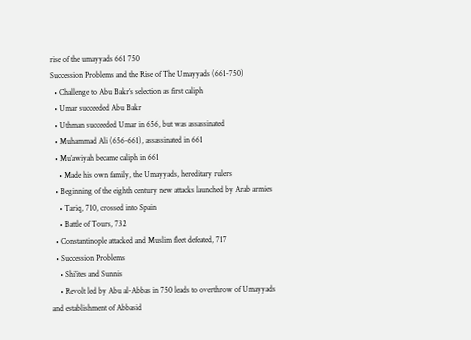rise of the umayyads 661 750
Succession Problems and the Rise of The Umayyads (661-750)
  • Challenge to Abu Bakr’s selection as first caliph
  • Umar succeeded Abu Bakr
  • Uthman succeeded Umar in 656, but was assassinated
  • Muhammad Ali (656-661), assassinated in 661
  • Mu’awiyah became caliph in 661
    • Made his own family, the Umayyads, hereditary rulers
  • Beginning of the eighth century new attacks launched by Arab armies
    • Tariq, 710, crossed into Spain
    • Battle of Tours, 732
  • Constantinople attacked and Muslim fleet defeated, 717
  • Succession Problems
    • Shi’ites and Sunnis
    • Revolt led by Abu al-Abbas in 750 leads to overthrow of Umayyads and establishment of Abbasid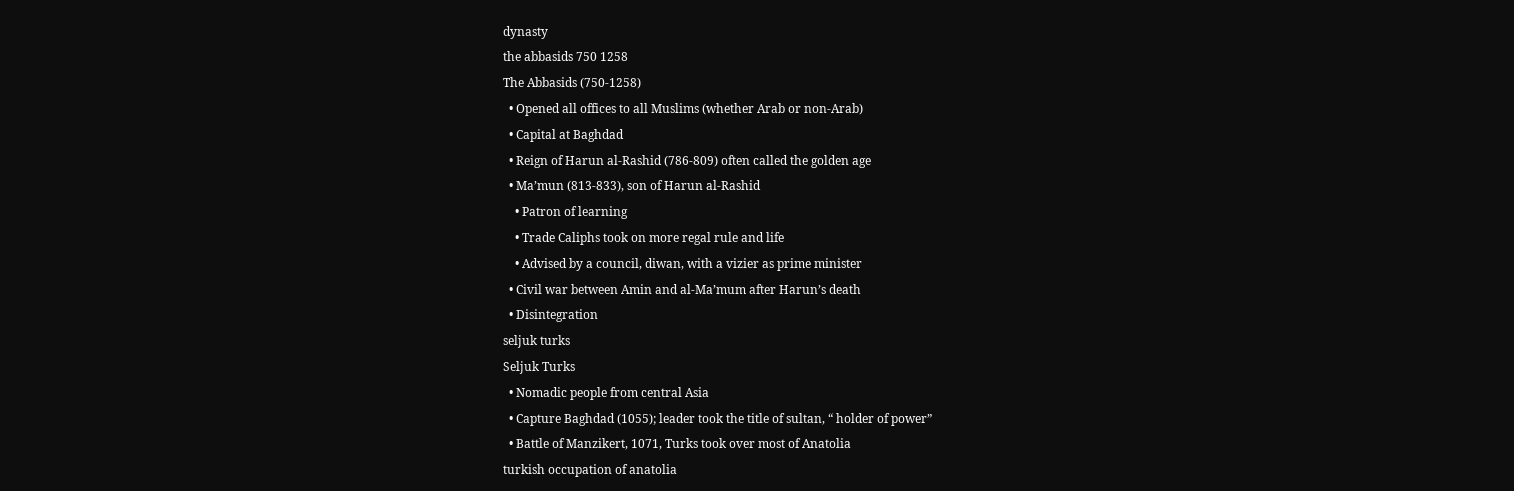dynasty
the abbasids 750 1258
The Abbasids (750-1258)
  • Opened all offices to all Muslims (whether Arab or non-Arab)
  • Capital at Baghdad
  • Reign of Harun al-Rashid (786-809) often called the golden age
  • Ma’mun (813-833), son of Harun al-Rashid
    • Patron of learning
    • Trade Caliphs took on more regal rule and life
    • Advised by a council, diwan, with a vizier as prime minister
  • Civil war between Amin and al-Ma’mum after Harun’s death
  • Disintegration
seljuk turks
Seljuk Turks
  • Nomadic people from central Asia
  • Capture Baghdad (1055); leader took the title of sultan, “ holder of power”
  • Battle of Manzikert, 1071, Turks took over most of Anatolia
turkish occupation of anatolia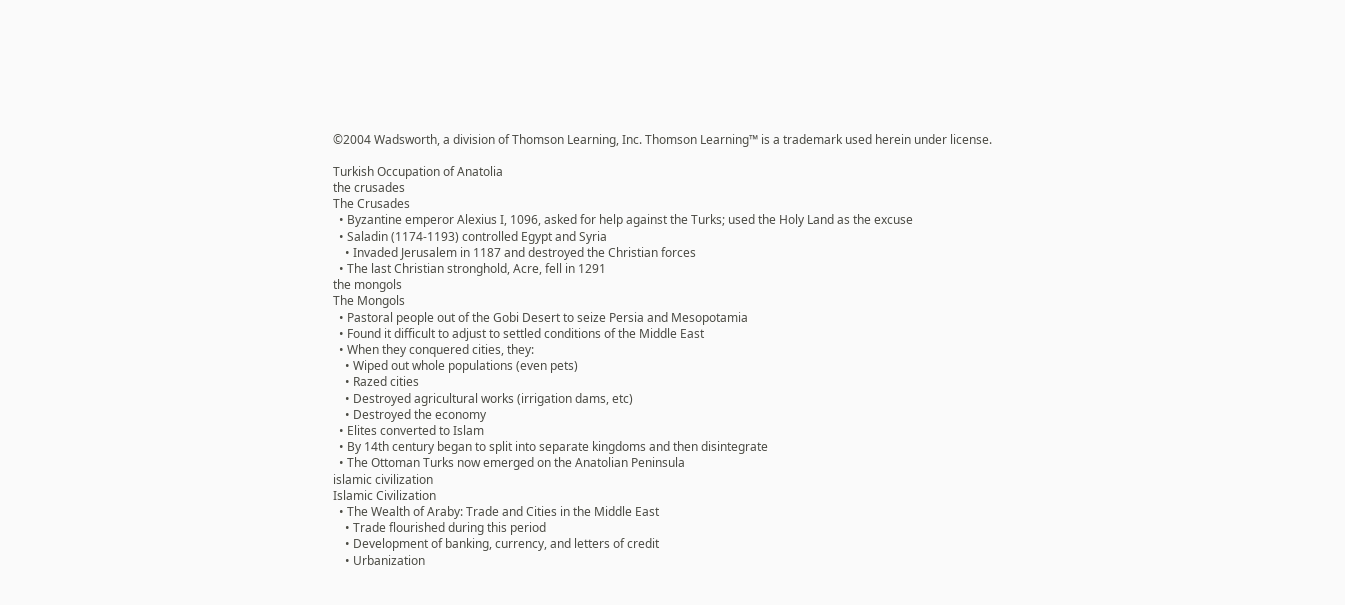©2004 Wadsworth, a division of Thomson Learning, Inc. Thomson Learning™ is a trademark used herein under license.

Turkish Occupation of Anatolia
the crusades
The Crusades
  • Byzantine emperor Alexius I, 1096, asked for help against the Turks; used the Holy Land as the excuse
  • Saladin (1174-1193) controlled Egypt and Syria
    • Invaded Jerusalem in 1187 and destroyed the Christian forces
  • The last Christian stronghold, Acre, fell in 1291
the mongols
The Mongols
  • Pastoral people out of the Gobi Desert to seize Persia and Mesopotamia
  • Found it difficult to adjust to settled conditions of the Middle East
  • When they conquered cities, they:
    • Wiped out whole populations (even pets)
    • Razed cities
    • Destroyed agricultural works (irrigation dams, etc)
    • Destroyed the economy
  • Elites converted to Islam
  • By 14th century began to split into separate kingdoms and then disintegrate
  • The Ottoman Turks now emerged on the Anatolian Peninsula
islamic civilization
Islamic Civilization
  • The Wealth of Araby: Trade and Cities in the Middle East
    • Trade flourished during this period
    • Development of banking, currency, and letters of credit
    • Urbanization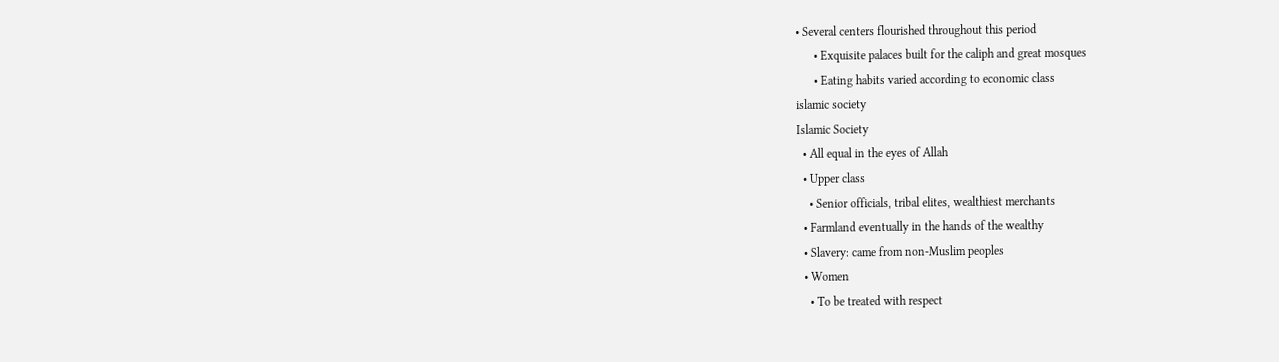• Several centers flourished throughout this period
      • Exquisite palaces built for the caliph and great mosques
      • Eating habits varied according to economic class
islamic society
Islamic Society
  • All equal in the eyes of Allah
  • Upper class
    • Senior officials, tribal elites, wealthiest merchants
  • Farmland eventually in the hands of the wealthy
  • Slavery: came from non-Muslim peoples
  • Women
    • To be treated with respect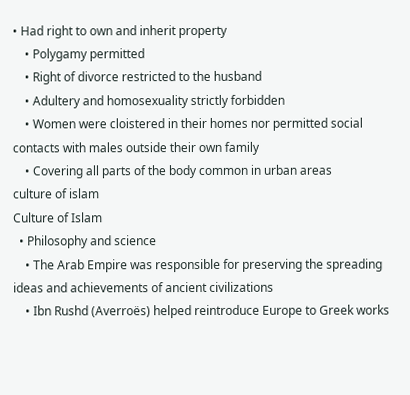• Had right to own and inherit property
    • Polygamy permitted
    • Right of divorce restricted to the husband
    • Adultery and homosexuality strictly forbidden
    • Women were cloistered in their homes nor permitted social contacts with males outside their own family
    • Covering all parts of the body common in urban areas
culture of islam
Culture of Islam
  • Philosophy and science
    • The Arab Empire was responsible for preserving the spreading ideas and achievements of ancient civilizations
    • Ibn Rushd (Averroës) helped reintroduce Europe to Greek works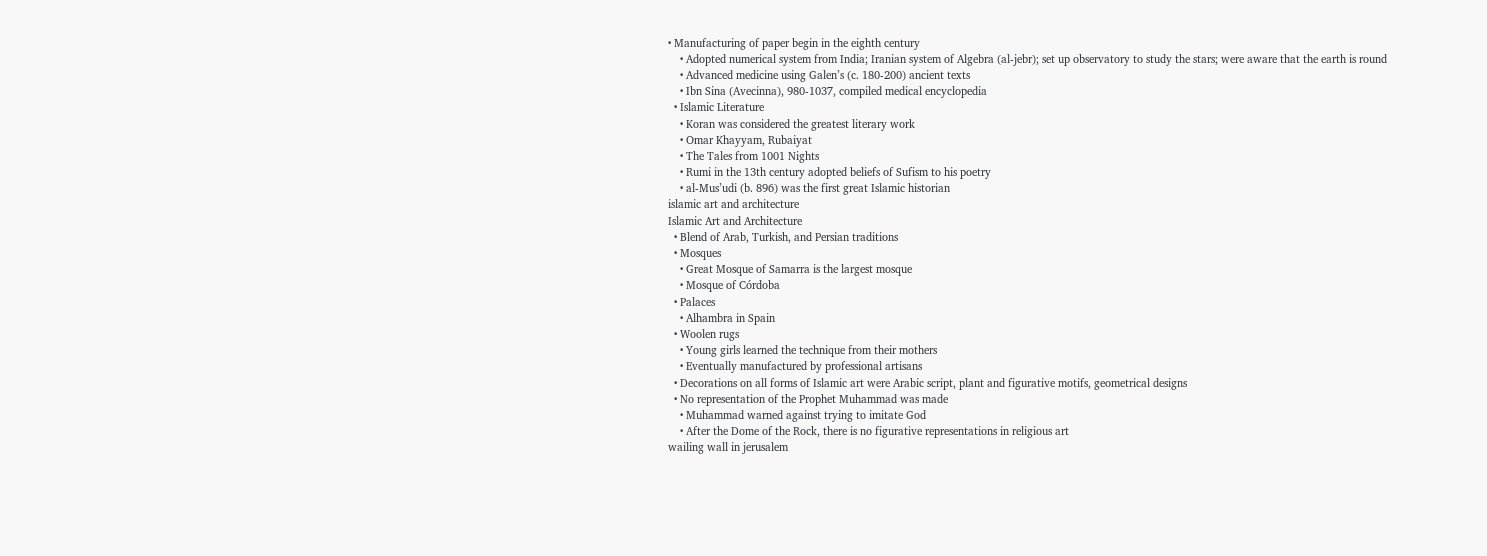• Manufacturing of paper begin in the eighth century
    • Adopted numerical system from India; Iranian system of Algebra (al-jebr); set up observatory to study the stars; were aware that the earth is round
    • Advanced medicine using Galen’s (c. 180-200) ancient texts
    • Ibn Sina (Avecinna), 980-1037, compiled medical encyclopedia
  • Islamic Literature
    • Koran was considered the greatest literary work
    • Omar Khayyam, Rubaiyat
    • The Tales from 1001 Nights
    • Rumi in the 13th century adopted beliefs of Sufism to his poetry
    • al-Mus’udi (b. 896) was the first great Islamic historian
islamic art and architecture
Islamic Art and Architecture
  • Blend of Arab, Turkish, and Persian traditions
  • Mosques
    • Great Mosque of Samarra is the largest mosque
    • Mosque of Córdoba
  • Palaces
    • Alhambra in Spain
  • Woolen rugs
    • Young girls learned the technique from their mothers
    • Eventually manufactured by professional artisans
  • Decorations on all forms of Islamic art were Arabic script, plant and figurative motifs, geometrical designs
  • No representation of the Prophet Muhammad was made
    • Muhammad warned against trying to imitate God
    • After the Dome of the Rock, there is no figurative representations in religious art
wailing wall in jerusalem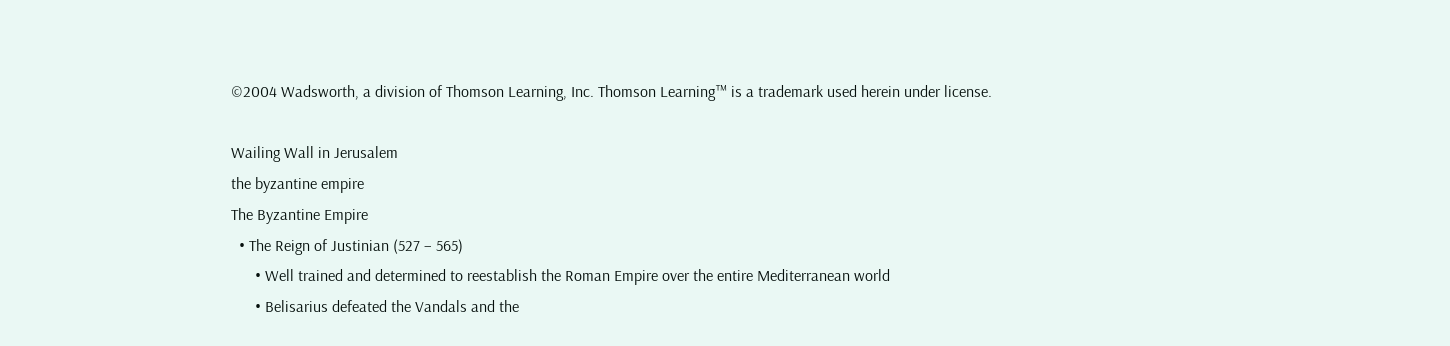©2004 Wadsworth, a division of Thomson Learning, Inc. Thomson Learning™ is a trademark used herein under license.

Wailing Wall in Jerusalem
the byzantine empire
The Byzantine Empire
  • The Reign of Justinian (527 – 565)
      • Well trained and determined to reestablish the Roman Empire over the entire Mediterranean world
      • Belisarius defeated the Vandals and the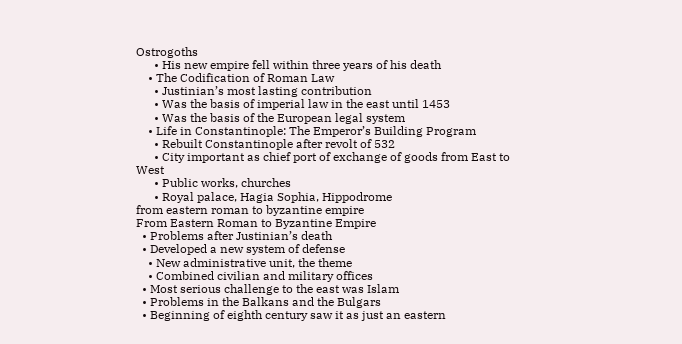Ostrogoths
      • His new empire fell within three years of his death
    • The Codification of Roman Law
      • Justinian’s most lasting contribution
      • Was the basis of imperial law in the east until 1453
      • Was the basis of the European legal system
    • Life in Constantinople: The Emperor’s Building Program
      • Rebuilt Constantinople after revolt of 532
      • City important as chief port of exchange of goods from East to West
      • Public works, churches
      • Royal palace, Hagia Sophia, Hippodrome
from eastern roman to byzantine empire
From Eastern Roman to Byzantine Empire
  • Problems after Justinian’s death
  • Developed a new system of defense
    • New administrative unit, the theme
    • Combined civilian and military offices
  • Most serious challenge to the east was Islam
  • Problems in the Balkans and the Bulgars
  • Beginning of eighth century saw it as just an eastern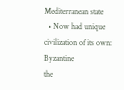Mediterranean state
  • Now had unique civilization of its own: Byzantine
the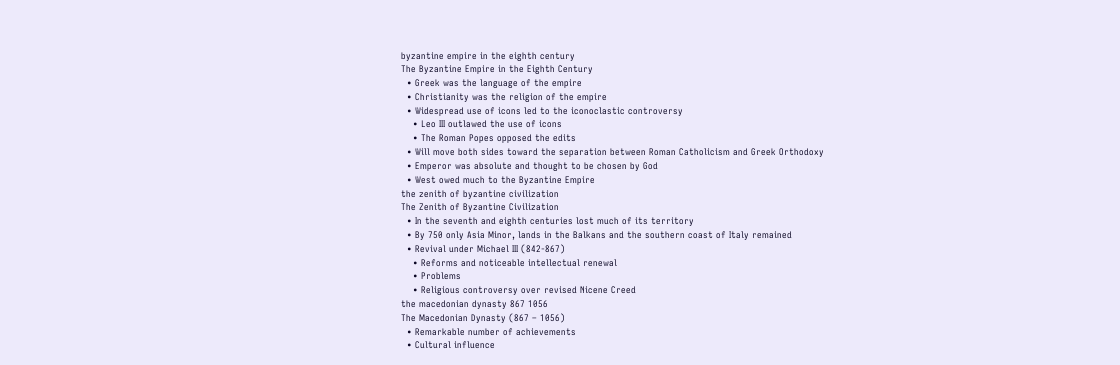byzantine empire in the eighth century
The Byzantine Empire in the Eighth Century
  • Greek was the language of the empire
  • Christianity was the religion of the empire
  • Widespread use of icons led to the iconoclastic controversy
    • Leo III outlawed the use of icons
    • The Roman Popes opposed the edits
  • Will move both sides toward the separation between Roman Catholicism and Greek Orthodoxy
  • Emperor was absolute and thought to be chosen by God
  • West owed much to the Byzantine Empire
the zenith of byzantine civilization
The Zenith of Byzantine Civilization
  • In the seventh and eighth centuries lost much of its territory
  • By 750 only Asia Minor, lands in the Balkans and the southern coast of Italy remained
  • Revival under Michael III (842-867)
    • Reforms and noticeable intellectual renewal
    • Problems
    • Religious controversy over revised Nicene Creed
the macedonian dynasty 867 1056
The Macedonian Dynasty (867 – 1056)
  • Remarkable number of achievements
  • Cultural influence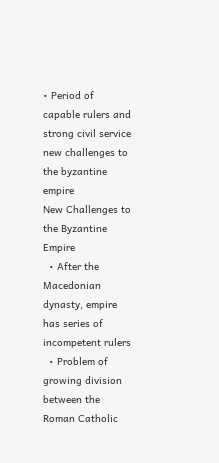• Period of capable rulers and strong civil service
new challenges to the byzantine empire
New Challenges to the Byzantine Empire
  • After the Macedonian dynasty, empire has series of incompetent rulers
  • Problem of growing division between the Roman Catholic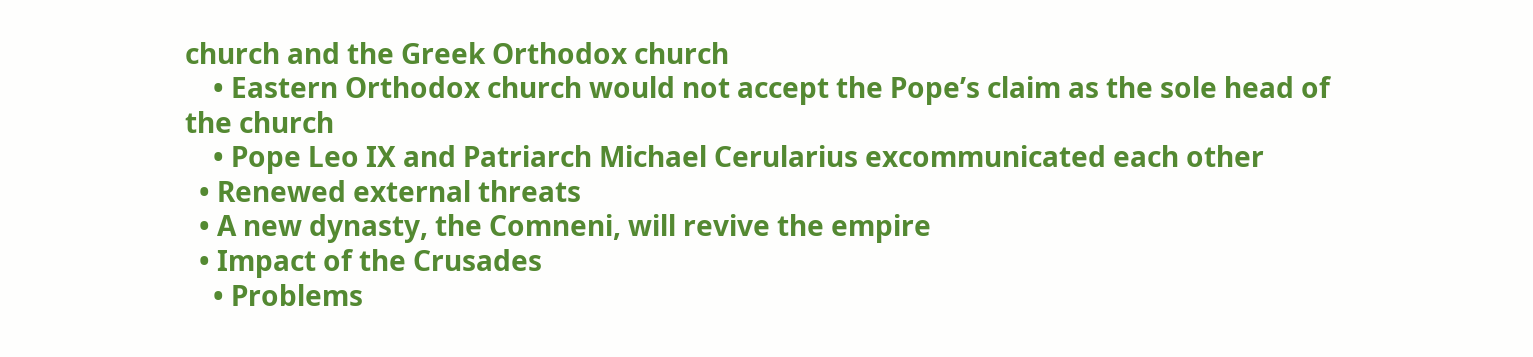church and the Greek Orthodox church
    • Eastern Orthodox church would not accept the Pope’s claim as the sole head of the church
    • Pope Leo IX and Patriarch Michael Cerularius excommunicated each other
  • Renewed external threats
  • A new dynasty, the Comneni, will revive the empire
  • Impact of the Crusades
    • Problems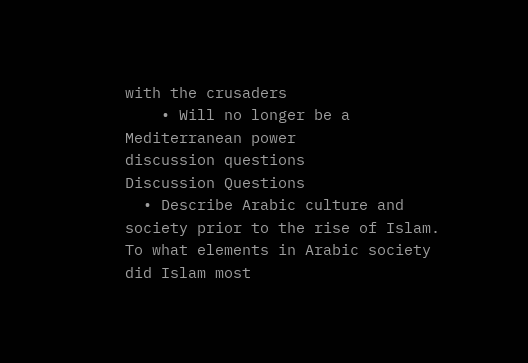with the crusaders
    • Will no longer be a Mediterranean power
discussion questions
Discussion Questions
  • Describe Arabic culture and society prior to the rise of Islam. To what elements in Arabic society did Islam most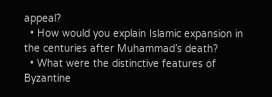appeal?
  • How would you explain Islamic expansion in the centuries after Muhammad’s death?
  • What were the distinctive features of Byzantine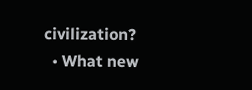civilization?
  • What new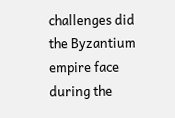challenges did the Byzantium empire face during the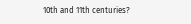10th and 11th centuries?